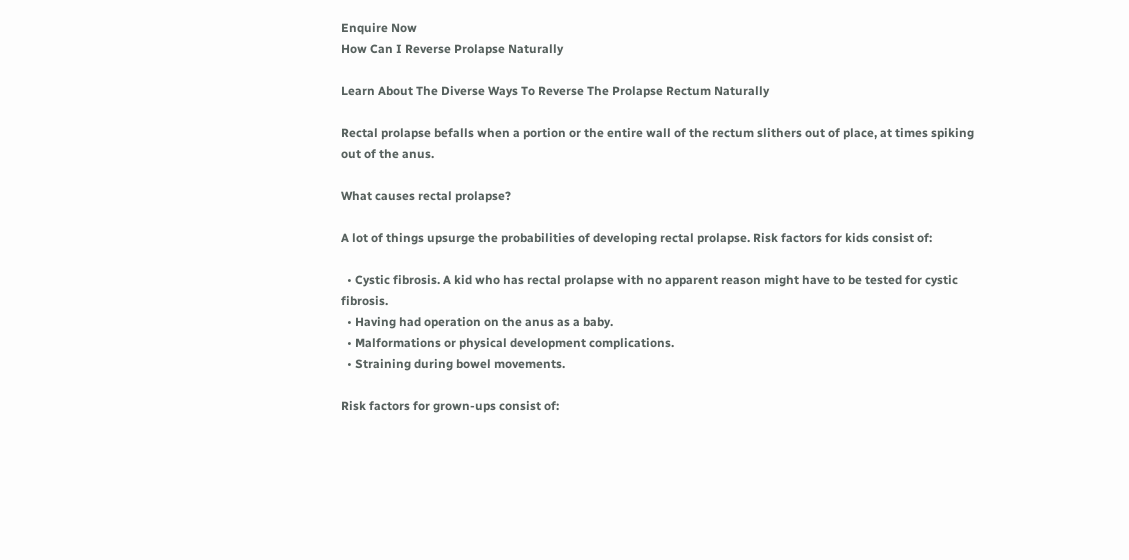Enquire Now
How Can I Reverse Prolapse Naturally

Learn About The Diverse Ways To Reverse The Prolapse Rectum Naturally

Rectal prolapse befalls when a portion or the entire wall of the rectum slithers out of place, at times spiking out of the anus.

What causes rectal prolapse?

A lot of things upsurge the probabilities of developing rectal prolapse. Risk factors for kids consist of:

  • Cystic fibrosis. A kid who has rectal prolapse with no apparent reason might have to be tested for cystic fibrosis.
  • Having had operation on the anus as a baby.
  • Malformations or physical development complications.
  • Straining during bowel movements.

Risk factors for grown-ups consist of: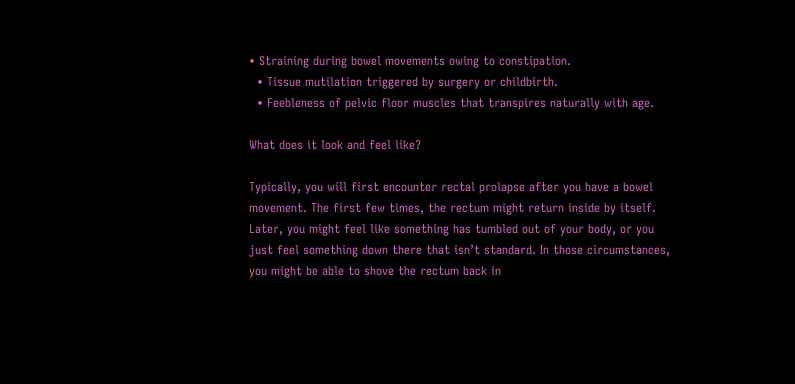• Straining during bowel movements owing to constipation.
  • Tissue mutilation triggered by surgery or childbirth.
  • Feebleness of pelvic floor muscles that transpires naturally with age.

What does it look and feel like?

Typically, you will first encounter rectal prolapse after you have a bowel movement. The first few times, the rectum might return inside by itself. Later, you might feel like something has tumbled out of your body, or you just feel something down there that isn’t standard. In those circumstances, you might be able to shove the rectum back in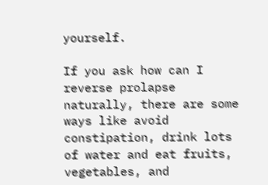yourself.

If you ask how can I reverse prolapse naturally, there are some ways like avoid constipation, drink lots of water and eat fruits, vegetables, and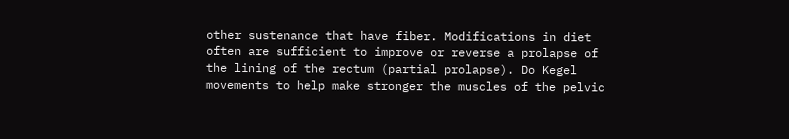other sustenance that have fiber. Modifications in diet often are sufficient to improve or reverse a prolapse of the lining of the rectum (partial prolapse). Do Kegel movements to help make stronger the muscles of the pelvic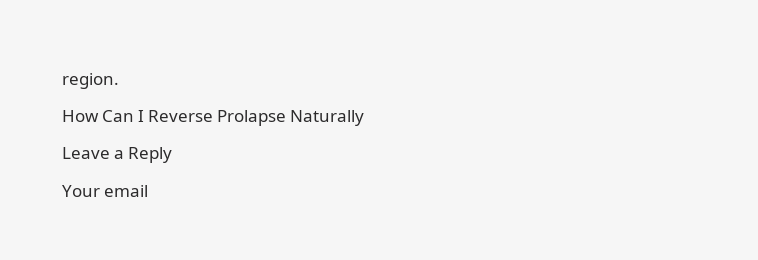region.

How Can I Reverse Prolapse Naturally

Leave a Reply

Your email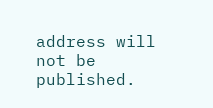address will not be published.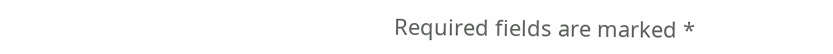Required fields are marked *